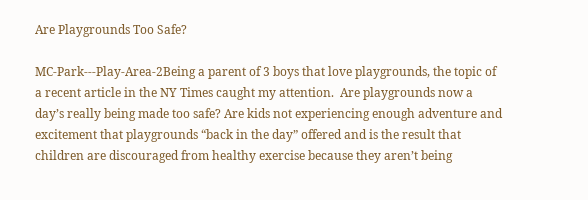Are Playgrounds Too Safe?

MC-Park---Play-Area-2Being a parent of 3 boys that love playgrounds, the topic of a recent article in the NY Times caught my attention.  Are playgrounds now a day’s really being made too safe? Are kids not experiencing enough adventure and excitement that playgrounds “back in the day” offered and is the result that children are discouraged from healthy exercise because they aren’t being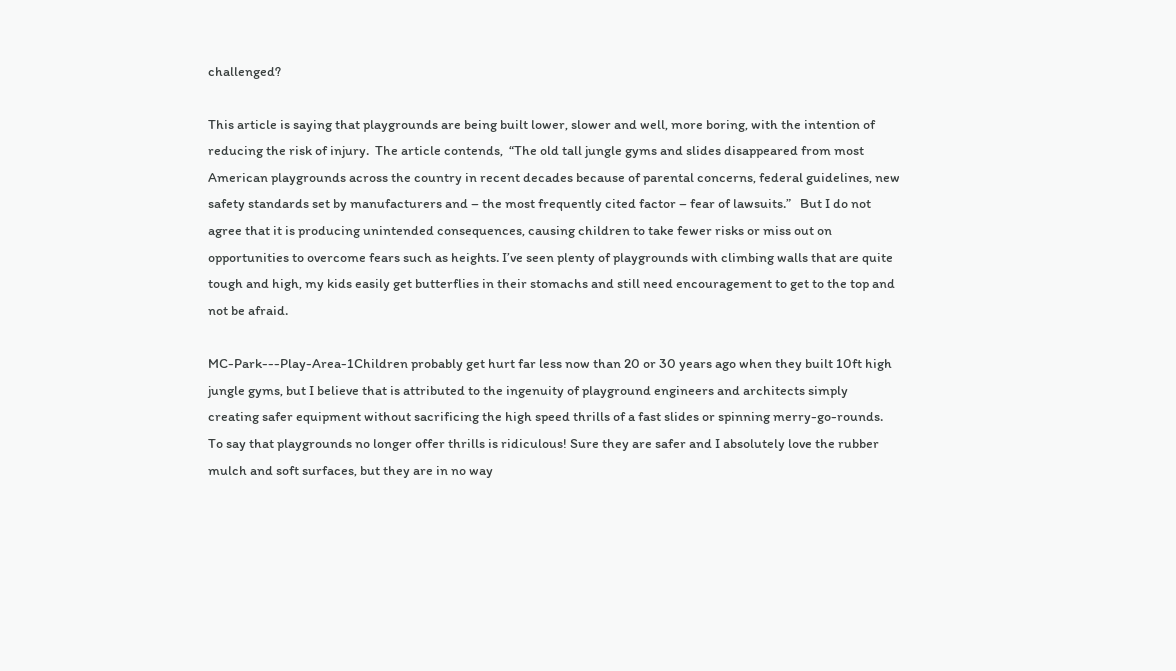challenged?

This article is saying that playgrounds are being built lower, slower and well, more boring, with the intention of reducing the risk of injury.  The article contends,  “The old tall jungle gyms and slides disappeared from most American playgrounds across the country in recent decades because of parental concerns, federal guidelines, new safety standards set by manufacturers and – the most frequently cited factor – fear of lawsuits.”   But I do not agree that it is producing unintended consequences, causing children to take fewer risks or miss out on opportunities to overcome fears such as heights. I’ve seen plenty of playgrounds with climbing walls that are quite tough and high, my kids easily get butterflies in their stomachs and still need encouragement to get to the top and not be afraid.

MC-Park---Play-Area-1Children probably get hurt far less now than 20 or 30 years ago when they built 10ft high jungle gyms, but I believe that is attributed to the ingenuity of playground engineers and architects simply creating safer equipment without sacrificing the high speed thrills of a fast slides or spinning merry-go-rounds. To say that playgrounds no longer offer thrills is ridiculous! Sure they are safer and I absolutely love the rubber mulch and soft surfaces, but they are in no way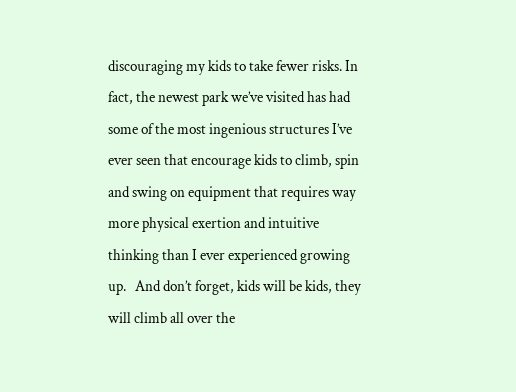discouraging my kids to take fewer risks. In fact, the newest park we’ve visited has had some of the most ingenious structures I’ve ever seen that encourage kids to climb, spin and swing on equipment that requires way more physical exertion and intuitive thinking than I ever experienced growing up.   And don’t forget, kids will be kids, they will climb all over the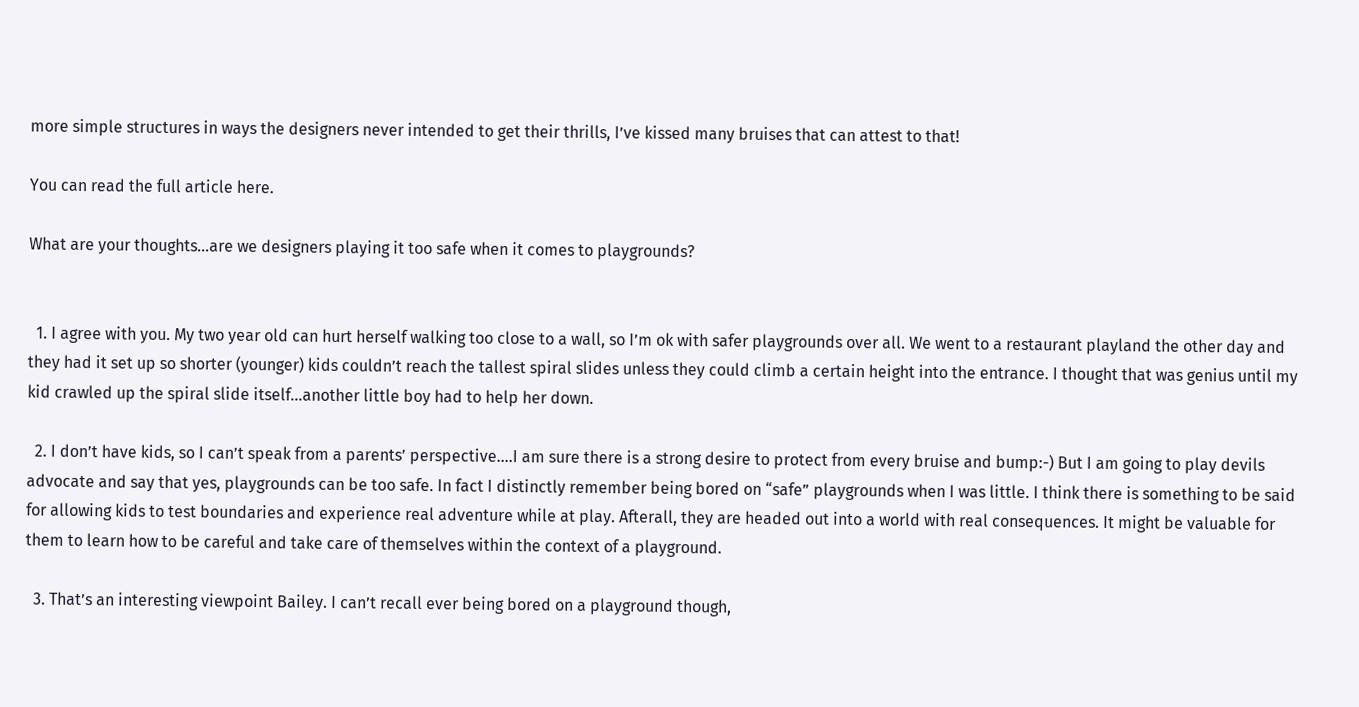more simple structures in ways the designers never intended to get their thrills, I’ve kissed many bruises that can attest to that!

You can read the full article here.

What are your thoughts…are we designers playing it too safe when it comes to playgrounds?


  1. I agree with you. My two year old can hurt herself walking too close to a wall, so I’m ok with safer playgrounds over all. We went to a restaurant playland the other day and they had it set up so shorter (younger) kids couldn’t reach the tallest spiral slides unless they could climb a certain height into the entrance. I thought that was genius until my kid crawled up the spiral slide itself…another little boy had to help her down.

  2. I don’t have kids, so I can’t speak from a parents’ perspective….I am sure there is a strong desire to protect from every bruise and bump:-) But I am going to play devils advocate and say that yes, playgrounds can be too safe. In fact I distinctly remember being bored on “safe” playgrounds when I was little. I think there is something to be said for allowing kids to test boundaries and experience real adventure while at play. Afterall, they are headed out into a world with real consequences. It might be valuable for them to learn how to be careful and take care of themselves within the context of a playground.

  3. That’s an interesting viewpoint Bailey. I can’t recall ever being bored on a playground though,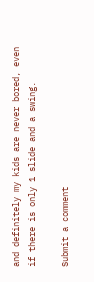and definitely my kids are never bored, even if there is only 1 slide and a swing.

Submit a comment